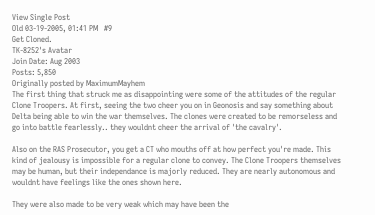View Single Post
Old 03-19-2005, 01:41 PM   #9
Get Cloned.
TK-8252's Avatar
Join Date: Aug 2003
Posts: 5,850
Originally posted by MaximumMayhem
The first thing that struck me as disappointing were some of the attitudes of the regular Clone Troopers. At first, seeing the two cheer you on in Geonosis and say something about Delta being able to win the war themselves. The clones were created to be remorseless and go into battle fearlessly.. they wouldnt cheer the arrival of 'the cavalry'.

Also on the RAS Prosecutor, you get a CT who mouths off at how perfect you're made. This kind of jealousy is impossible for a regular clone to convey. The Clone Troopers themselves may be human, but their independance is majorly reduced. They are nearly autonomous and wouldnt have feelings like the ones shown here.

They were also made to be very weak which may have been the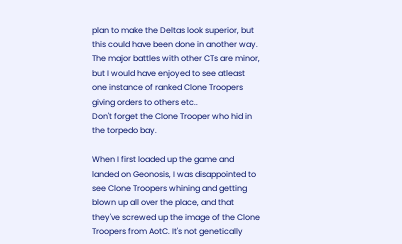plan to make the Deltas look superior, but this could have been done in another way. The major battles with other CTs are minor, but I would have enjoyed to see atleast one instance of ranked Clone Troopers giving orders to others etc..
Don't forget the Clone Trooper who hid in the torpedo bay.

When I first loaded up the game and landed on Geonosis, I was disappointed to see Clone Troopers whining and getting blown up all over the place, and that they've screwed up the image of the Clone Troopers from AotC. It's not genetically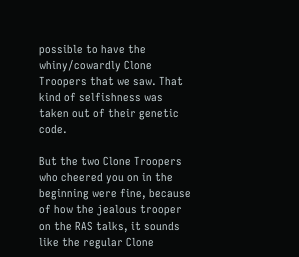possible to have the whiny/cowardly Clone Troopers that we saw. That kind of selfishness was taken out of their genetic code.

But the two Clone Troopers who cheered you on in the beginning were fine, because of how the jealous trooper on the RAS talks, it sounds like the regular Clone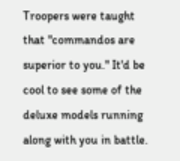Troopers were taught that "commandos are superior to you." It'd be cool to see some of the deluxe models running along with you in battle.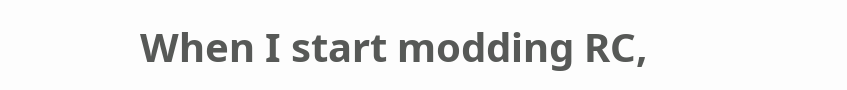When I start modding RC,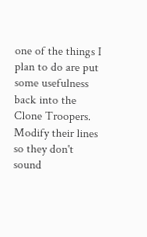one of the things I plan to do are put some usefulness back into the Clone Troopers. Modify their lines so they don't sound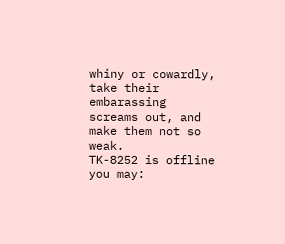whiny or cowardly, take their embarassing screams out, and make them not so weak.
TK-8252 is offline   you may: